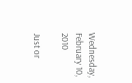Wednesday, February 10, 2010

Just or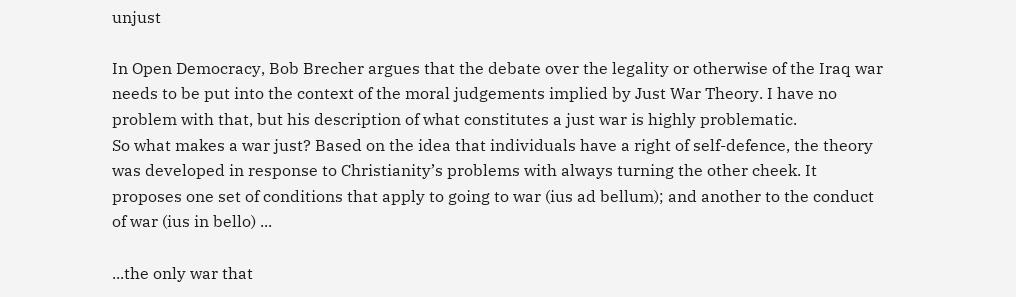unjust

In Open Democracy, Bob Brecher argues that the debate over the legality or otherwise of the Iraq war needs to be put into the context of the moral judgements implied by Just War Theory. I have no problem with that, but his description of what constitutes a just war is highly problematic.
So what makes a war just? Based on the idea that individuals have a right of self-defence, the theory was developed in response to Christianity’s problems with always turning the other cheek. It proposes one set of conditions that apply to going to war (ius ad bellum); and another to the conduct of war (ius in bello) ...

...the only war that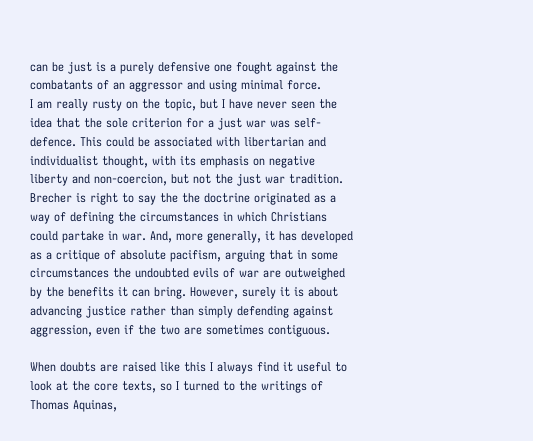can be just is a purely defensive one fought against the combatants of an aggressor and using minimal force.
I am really rusty on the topic, but I have never seen the idea that the sole criterion for a just war was self-defence. This could be associated with libertarian and individualist thought, with its emphasis on negative liberty and non-coercion, but not the just war tradition. Brecher is right to say the the doctrine originated as a way of defining the circumstances in which Christians could partake in war. And, more generally, it has developed as a critique of absolute pacifism, arguing that in some circumstances the undoubted evils of war are outweighed by the benefits it can bring. However, surely it is about advancing justice rather than simply defending against aggression, even if the two are sometimes contiguous.

When doubts are raised like this I always find it useful to look at the core texts, so I turned to the writings of Thomas Aquinas,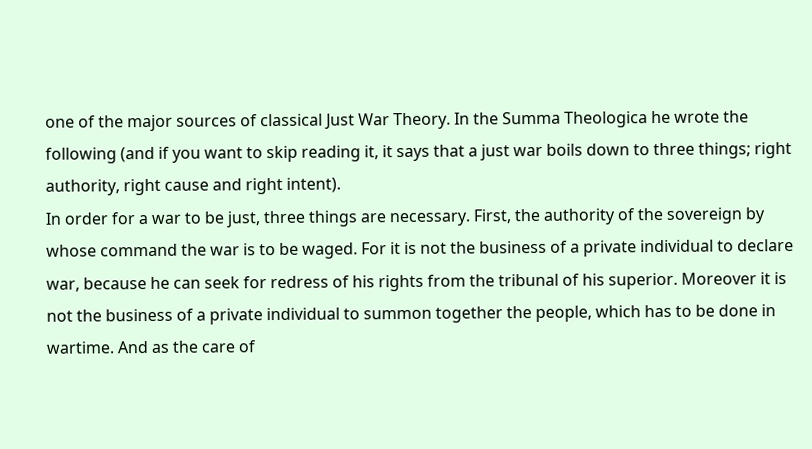one of the major sources of classical Just War Theory. In the Summa Theologica he wrote the following (and if you want to skip reading it, it says that a just war boils down to three things; right authority, right cause and right intent).
In order for a war to be just, three things are necessary. First, the authority of the sovereign by whose command the war is to be waged. For it is not the business of a private individual to declare war, because he can seek for redress of his rights from the tribunal of his superior. Moreover it is not the business of a private individual to summon together the people, which has to be done in wartime. And as the care of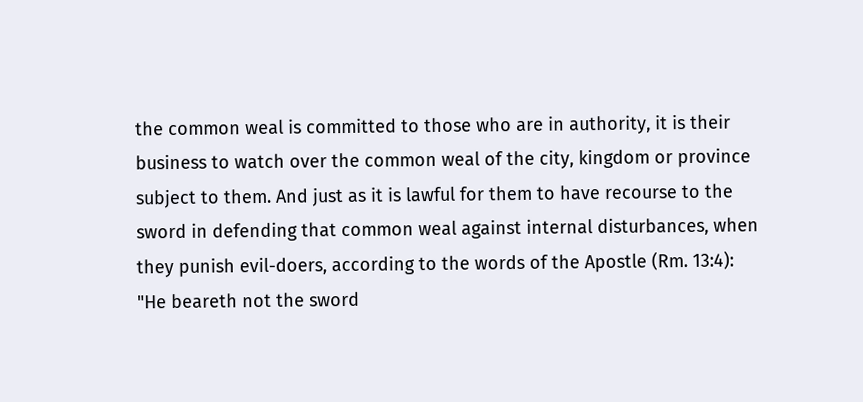the common weal is committed to those who are in authority, it is their business to watch over the common weal of the city, kingdom or province subject to them. And just as it is lawful for them to have recourse to the sword in defending that common weal against internal disturbances, when they punish evil-doers, according to the words of the Apostle (Rm. 13:4): "He beareth not the sword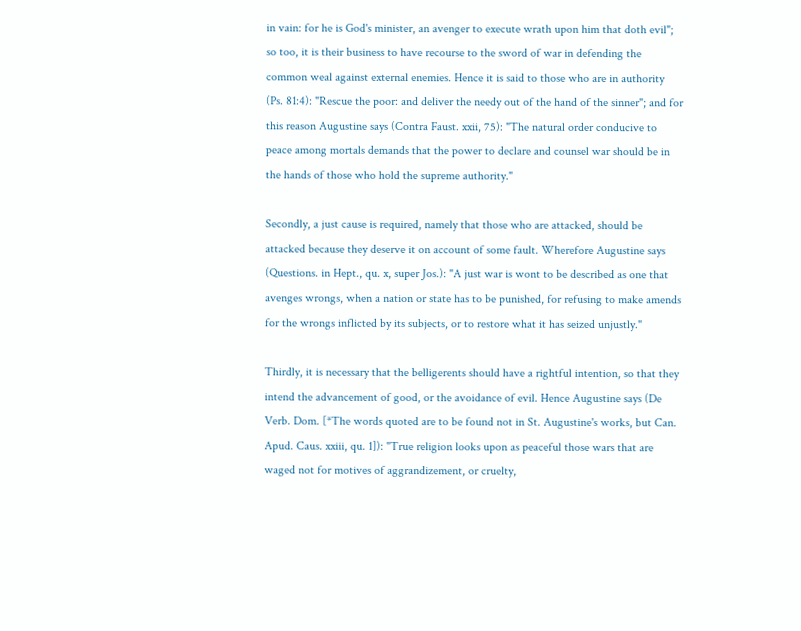in vain: for he is God's minister, an avenger to execute wrath upon him that doth evil"; so too, it is their business to have recourse to the sword of war in defending the common weal against external enemies. Hence it is said to those who are in authority (Ps. 81:4): "Rescue the poor: and deliver the needy out of the hand of the sinner"; and for this reason Augustine says (Contra Faust. xxii, 75): "The natural order conducive to peace among mortals demands that the power to declare and counsel war should be in the hands of those who hold the supreme authority."

Secondly, a just cause is required, namely that those who are attacked, should be attacked because they deserve it on account of some fault. Wherefore Augustine says (Questions. in Hept., qu. x, super Jos.): "A just war is wont to be described as one that avenges wrongs, when a nation or state has to be punished, for refusing to make amends for the wrongs inflicted by its subjects, or to restore what it has seized unjustly."

Thirdly, it is necessary that the belligerents should have a rightful intention, so that they intend the advancement of good, or the avoidance of evil. Hence Augustine says (De Verb. Dom. [*The words quoted are to be found not in St. Augustine's works, but Can. Apud. Caus. xxiii, qu. 1]): "True religion looks upon as peaceful those wars that are waged not for motives of aggrandizement, or cruelty,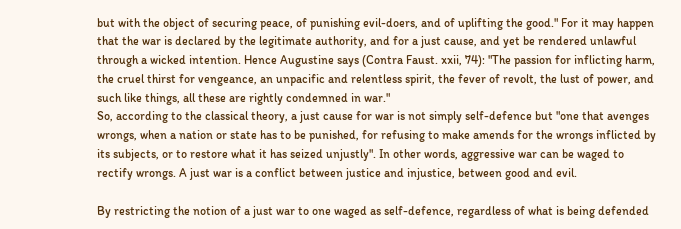but with the object of securing peace, of punishing evil-doers, and of uplifting the good." For it may happen that the war is declared by the legitimate authority, and for a just cause, and yet be rendered unlawful through a wicked intention. Hence Augustine says (Contra Faust. xxii, 74): "The passion for inflicting harm, the cruel thirst for vengeance, an unpacific and relentless spirit, the fever of revolt, the lust of power, and such like things, all these are rightly condemned in war."
So, according to the classical theory, a just cause for war is not simply self-defence but "one that avenges wrongs, when a nation or state has to be punished, for refusing to make amends for the wrongs inflicted by its subjects, or to restore what it has seized unjustly". In other words, aggressive war can be waged to rectify wrongs. A just war is a conflict between justice and injustice, between good and evil.

By restricting the notion of a just war to one waged as self-defence, regardless of what is being defended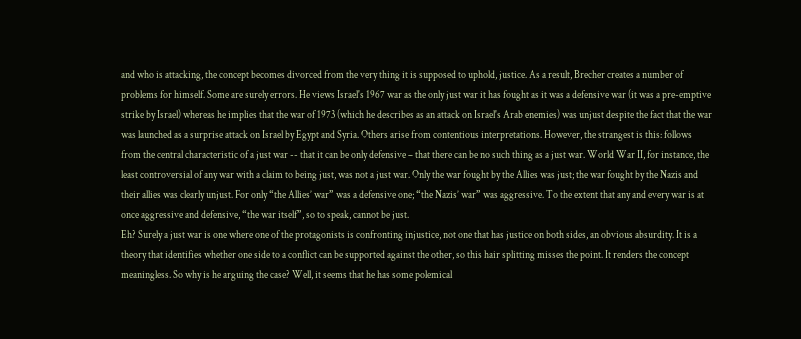and who is attacking, the concept becomes divorced from the very thing it is supposed to uphold, justice. As a result, Brecher creates a number of problems for himself. Some are surely errors. He views Israel's 1967 war as the only just war it has fought as it was a defensive war (it was a pre-emptive strike by Israel) whereas he implies that the war of 1973 (which he describes as an attack on Israel's Arab enemies) was unjust despite the fact that the war was launched as a surprise attack on Israel by Egypt and Syria. Others arise from contentious interpretations. However, the strangest is this: follows from the central characteristic of a just war -- that it can be only defensive – that there can be no such thing as a just war. World War II, for instance, the least controversial of any war with a claim to being just, was not a just war. Only the war fought by the Allies was just; the war fought by the Nazis and their allies was clearly unjust. For only “the Allies’ war” was a defensive one; “the Nazis’ war” was aggressive. To the extent that any and every war is at once aggressive and defensive, “the war itself”, so to speak, cannot be just.
Eh? Surely a just war is one where one of the protagonists is confronting injustice, not one that has justice on both sides, an obvious absurdity. It is a theory that identifies whether one side to a conflict can be supported against the other, so this hair splitting misses the point. It renders the concept meaningless. So why is he arguing the case? Well, it seems that he has some polemical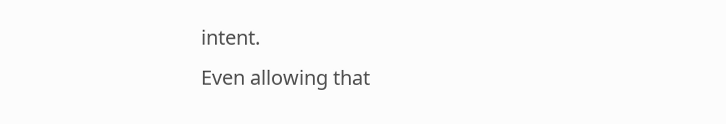intent.
Even allowing that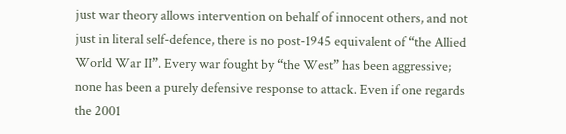just war theory allows intervention on behalf of innocent others, and not just in literal self-defence, there is no post-1945 equivalent of “the Allied World War II”. Every war fought by “the West” has been aggressive; none has been a purely defensive response to attack. Even if one regards the 2001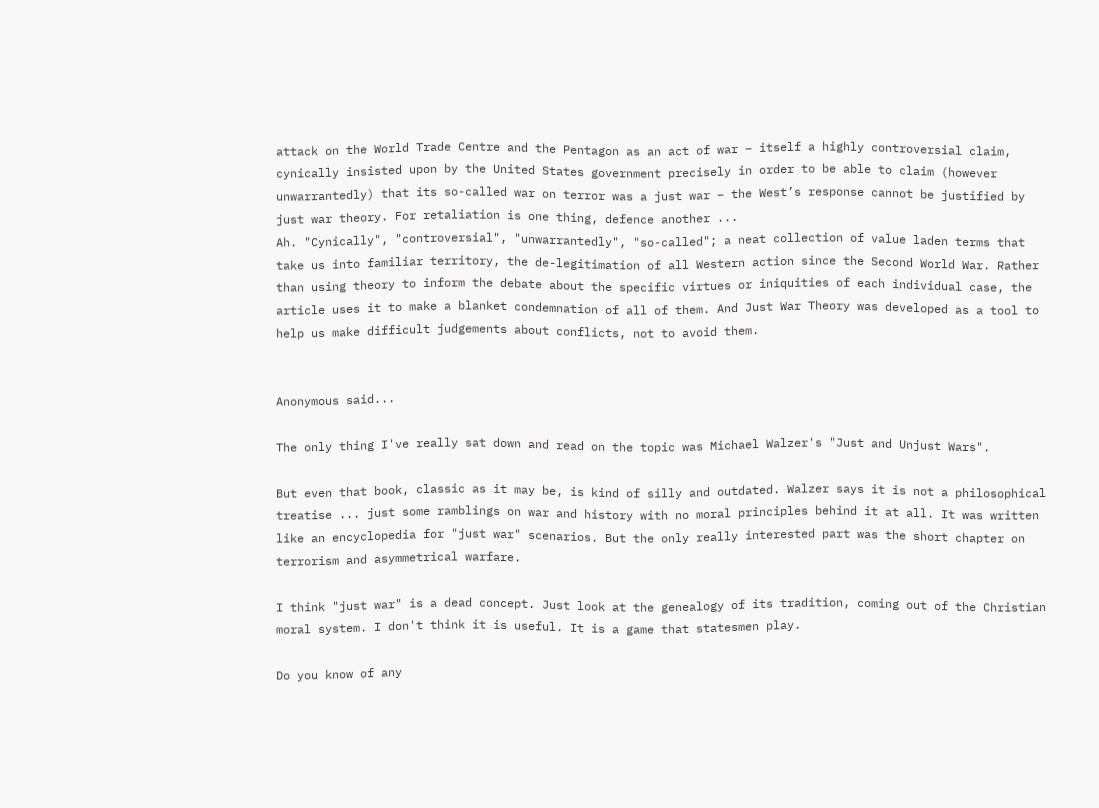attack on the World Trade Centre and the Pentagon as an act of war – itself a highly controversial claim, cynically insisted upon by the United States government precisely in order to be able to claim (however unwarrantedly) that its so-called war on terror was a just war – the West’s response cannot be justified by just war theory. For retaliation is one thing, defence another ...
Ah. "Cynically", "controversial", "unwarrantedly", "so-called"; a neat collection of value laden terms that take us into familiar territory, the de-legitimation of all Western action since the Second World War. Rather than using theory to inform the debate about the specific virtues or iniquities of each individual case, the article uses it to make a blanket condemnation of all of them. And Just War Theory was developed as a tool to help us make difficult judgements about conflicts, not to avoid them.


Anonymous said...

The only thing I've really sat down and read on the topic was Michael Walzer's "Just and Unjust Wars".

But even that book, classic as it may be, is kind of silly and outdated. Walzer says it is not a philosophical treatise ... just some ramblings on war and history with no moral principles behind it at all. It was written like an encyclopedia for "just war" scenarios. But the only really interested part was the short chapter on terrorism and asymmetrical warfare.

I think "just war" is a dead concept. Just look at the genealogy of its tradition, coming out of the Christian moral system. I don't think it is useful. It is a game that statesmen play.

Do you know of any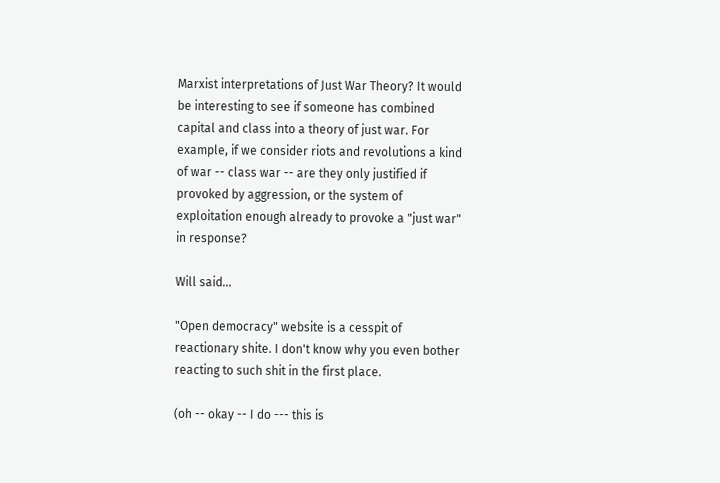Marxist interpretations of Just War Theory? It would be interesting to see if someone has combined capital and class into a theory of just war. For example, if we consider riots and revolutions a kind of war -- class war -- are they only justified if provoked by aggression, or the system of exploitation enough already to provoke a "just war" in response?

Will said...

"Open democracy" website is a cesspit of reactionary shite. I don't know why you even bother reacting to such shit in the first place.

(oh -- okay -- I do --- this is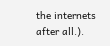the internets after all.).